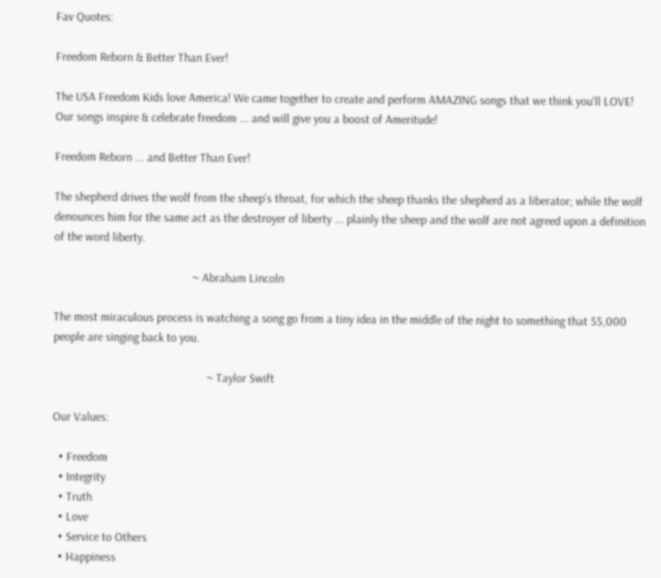Fav Quotes:

Freedom Reborn & Better Than Ever!

The USA Freedom Kids love America! We came together to create and perform AMAZING songs that we think you'll LOVE! Our songs inspire & celebrate freedom ... and will give you a boost of Ameritude!

Freedom Reborn ... and Better Than Ever!

The shepherd drives the wolf from the sheep's throat, for which the sheep thanks the shepherd as a liberator; while the wolf denounces him for the same act as the destroyer of liberty ... plainly the sheep and the wolf are not agreed upon a definition of the word liberty.

                                              ~ Abraham Lincoln

The most miraculous process is watching a song go from a tiny idea in the middle of the night to something that 55,000 people are singing back to you.

                                                   ~ Taylor Swift

Our Values:

  • Freedom
  • Integrity
  • Truth
  • Love
  • Service to Others
  • Happiness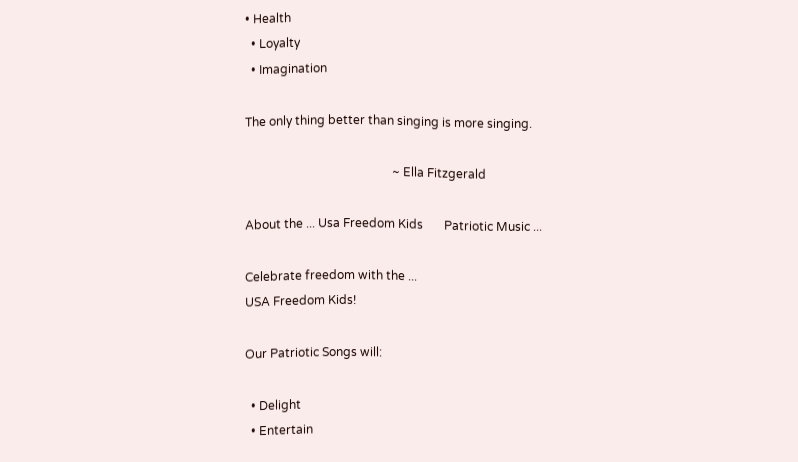• Health
  • Loyalty
  • Imagination

The only thing better than singing is more singing.

                                                 ~ Ella Fitzgerald

About the ... Usa Freedom Kids       Patriotic Music ...

Celebrate freedom with the ...
USA Freedom Kids!

Our Patriotic Songs will:

  • Delight
  • Entertain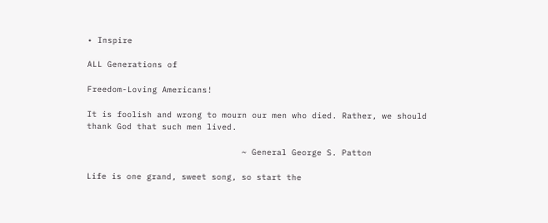• Inspire

ALL Generations of

Freedom-Loving Americans!

It is foolish and wrong to mourn our men who died. Rather, we should thank God that such men lived.

                               ~ General George S. Patton

Life is one grand, sweet song, so start the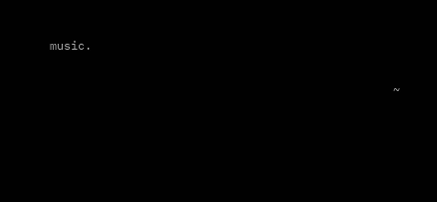music.

                                                 ~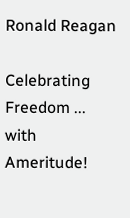Ronald Reagan

Celebrating Freedom ... with Ameritude!